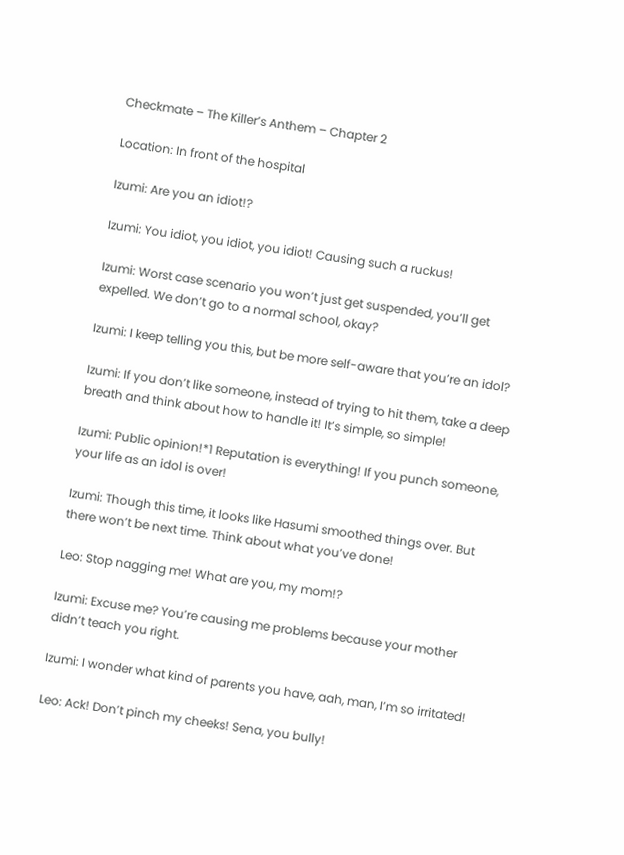Checkmate – The Killer’s Anthem – Chapter 2

Location: In front of the hospital

Izumi: Are you an idiot!?

Izumi: You idiot, you idiot, you idiot! Causing such a ruckus!

Izumi: Worst case scenario you won’t just get suspended, you’ll get expelled. We don’t go to a normal school, okay?

Izumi: I keep telling you this, but be more self-aware that you’re an idol?

Izumi: If you don’t like someone, instead of trying to hit them, take a deep breath and think about how to handle it! It’s simple, so simple!

Izumi: Public opinion!*1 Reputation is everything! If you punch someone, your life as an idol is over!

Izumi: Though this time, it looks like Hasumi smoothed things over. But there won’t be next time. Think about what you’ve done!

Leo: Stop nagging me! What are you, my mom!?

Izumi: Excuse me? You’re causing me problems because your mother didn’t teach you right.

Izumi: I wonder what kind of parents you have, aah, man, I’m so irritated!

Leo: Ack! Don’t pinch my cheeks! Sena, you bully!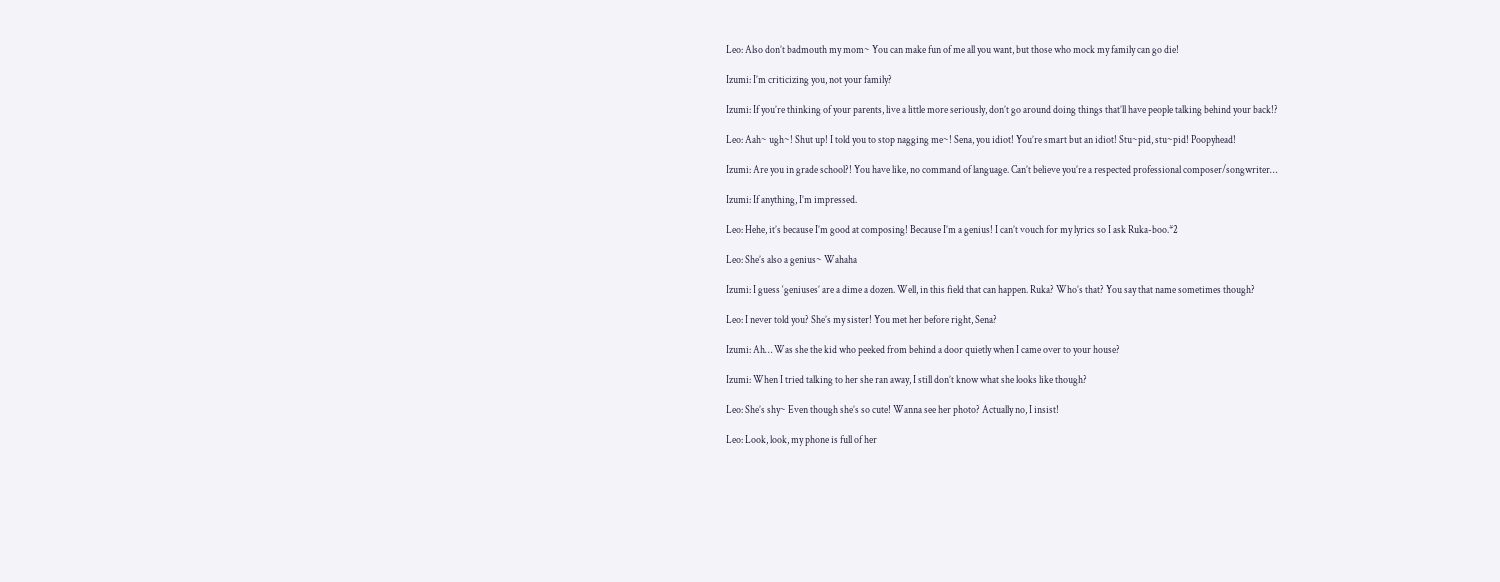Leo: Also don’t badmouth my mom~ You can make fun of me all you want, but those who mock my family can go die!

Izumi: I’m criticizing you, not your family?

Izumi: If you’re thinking of your parents, live a little more seriously, don’t go around doing things that’ll have people talking behind your back!?

Leo: Aah~ ugh~! Shut up! I told you to stop nagging me~! Sena, you idiot! You’re smart but an idiot! Stu~pid, stu~pid! Poopyhead!

Izumi: Are you in grade school?! You have like, no command of language. Can’t believe you’re a respected professional composer/songwriter…

Izumi: If anything, I’m impressed.

Leo: Hehe, it’s because I’m good at composing! Because I’m a genius! I can’t vouch for my lyrics so I ask Ruka-boo.*2

Leo: She’s also a genius~ Wahaha

Izumi: I guess ‘geniuses’ are a dime a dozen. Well, in this field that can happen. Ruka? Who’s that? You say that name sometimes though?

Leo: I never told you? She’s my sister! You met her before right, Sena?

Izumi: Ah… Was she the kid who peeked from behind a door quietly when I came over to your house?

Izumi: When I tried talking to her she ran away, I still don’t know what she looks like though?

Leo: She’s shy~ Even though she’s so cute! Wanna see her photo? Actually no, I insist!

Leo: Look, look, my phone is full of her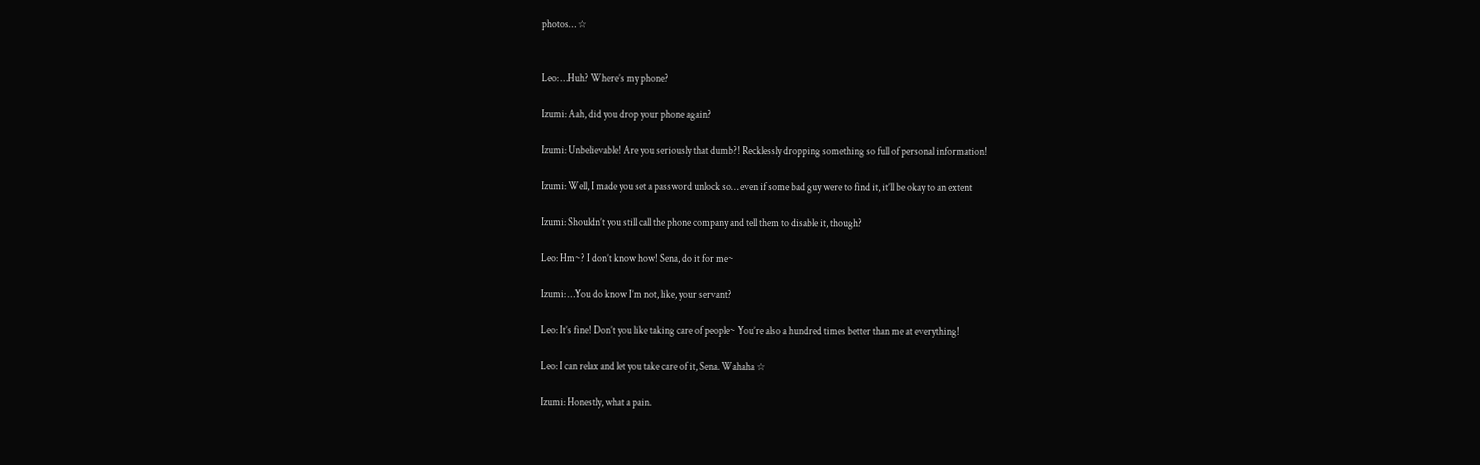photos… ☆


Leo: …Huh? Where’s my phone?

Izumi: Aah, did you drop your phone again?

Izumi: Unbelievable! Are you seriously that dumb?! Recklessly dropping something so full of personal information!

Izumi: Well, I made you set a password unlock so… even if some bad guy were to find it, it’ll be okay to an extent

Izumi: Shouldn’t you still call the phone company and tell them to disable it, though?

Leo: Hm~? I don’t know how! Sena, do it for me~

Izumi: …You do know I’m not, like, your servant?

Leo: It’s fine! Don’t you like taking care of people~ You’re also a hundred times better than me at everything!

Leo: I can relax and let you take care of it, Sena. Wahaha ☆

Izumi: Honestly, what a pain.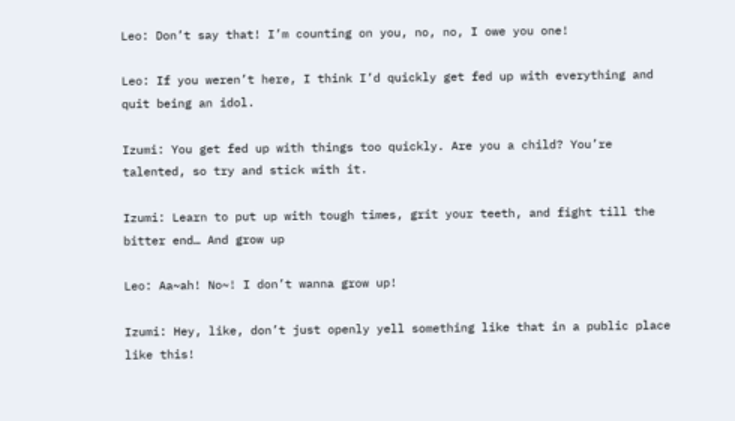Leo: Don’t say that! I’m counting on you, no, no, I owe you one!

Leo: If you weren’t here, I think I’d quickly get fed up with everything and quit being an idol.

Izumi: You get fed up with things too quickly. Are you a child? You’re talented, so try and stick with it.

Izumi: Learn to put up with tough times, grit your teeth, and fight till the bitter end… And grow up

Leo: Aa~ah! No~! I don’t wanna grow up!

Izumi: Hey, like, don’t just openly yell something like that in a public place like this!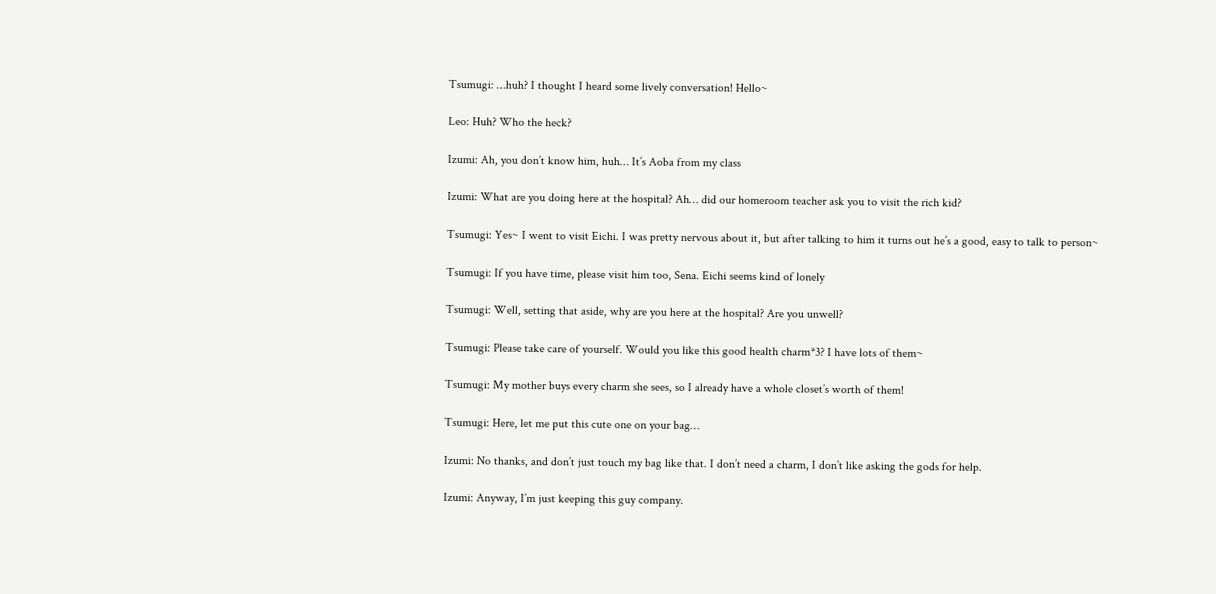Tsumugi: …huh? I thought I heard some lively conversation! Hello~

Leo: Huh? Who the heck?

Izumi: Ah, you don’t know him, huh… It’s Aoba from my class

Izumi: What are you doing here at the hospital? Ah… did our homeroom teacher ask you to visit the rich kid?

Tsumugi: Yes~ I went to visit Eichi. I was pretty nervous about it, but after talking to him it turns out he’s a good, easy to talk to person~

Tsumugi: If you have time, please visit him too, Sena. Eichi seems kind of lonely

Tsumugi: Well, setting that aside, why are you here at the hospital? Are you unwell?

Tsumugi: Please take care of yourself. Would you like this good health charm*3? I have lots of them~

Tsumugi: My mother buys every charm she sees, so I already have a whole closet’s worth of them!

Tsumugi: Here, let me put this cute one on your bag…

Izumi: No thanks, and don’t just touch my bag like that. I don’t need a charm, I don’t like asking the gods for help.

Izumi: Anyway, I’m just keeping this guy company.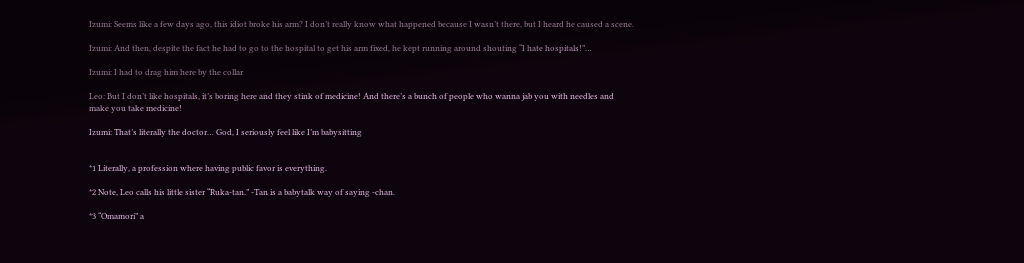Izumi: Seems like a few days ago, this idiot broke his arm? I don’t really know what happened because I wasn’t there, but I heard he caused a scene.

Izumi: And then, despite the fact he had to go to the hospital to get his arm fixed, he kept running around shouting “I hate hospitals!”…

Izumi: I had to drag him here by the collar

Leo: But I don’t like hospitals, it’s boring here and they stink of medicine! And there’s a bunch of people who wanna jab you with needles and make you take medicine!

Izumi: That’s literally the doctor… God, I seriously feel like I’m babysitting


*1 Literally, a profession where having public favor is everything.

*2 Note, Leo calls his little sister “Ruka-tan.” -Tan is a babytalk way of saying -chan.

*3 “Omamori” a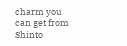charm you can get from Shinto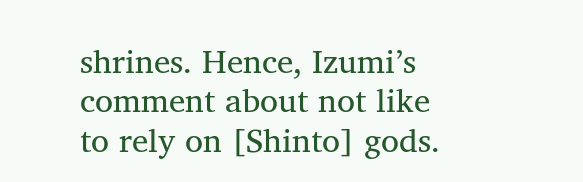shrines. Hence, Izumi’s comment about not like to rely on [Shinto] gods.